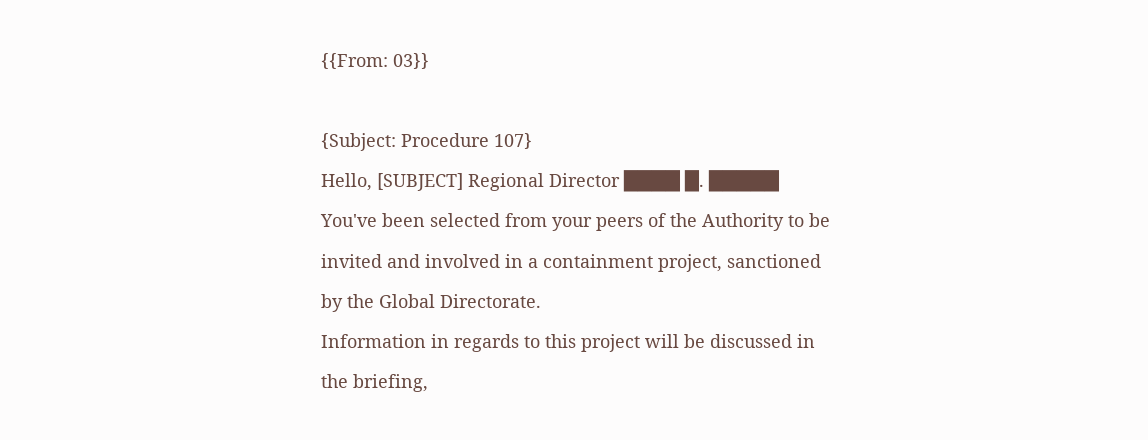{{From: 03}}

{Subject: Procedure 107}
Hello, [SUBJECT] Regional Director ████ █. █████
You've been selected from your peers of the Authority to be invited and involved in a containment project, sanctioned by the Global Directorate.
Information in regards to this project will be discussed in the briefing,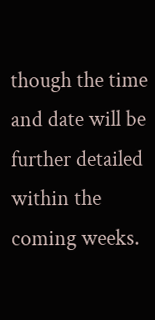though the time and date will be further detailed within the coming weeks.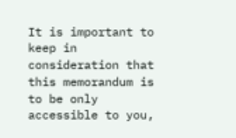It is important to keep in consideration that this memorandum is to be only accessible to you,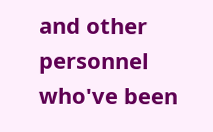and other personnel who've been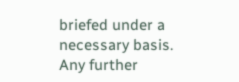briefed under a necessary basis.
Any further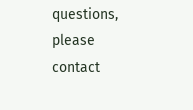questions, please contact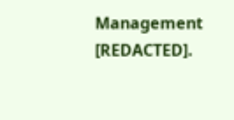Management [REDACTED].